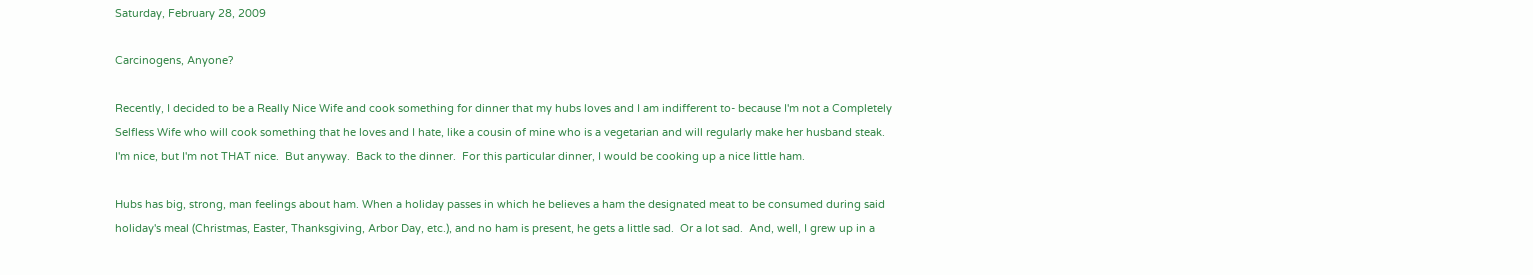Saturday, February 28, 2009

Carcinogens, Anyone?

Recently, I decided to be a Really Nice Wife and cook something for dinner that my hubs loves and I am indifferent to- because I'm not a Completely Selfless Wife who will cook something that he loves and I hate, like a cousin of mine who is a vegetarian and will regularly make her husband steak.  I'm nice, but I'm not THAT nice.  But anyway.  Back to the dinner.  For this particular dinner, I would be cooking up a nice little ham.

Hubs has big, strong, man feelings about ham. When a holiday passes in which he believes a ham the designated meat to be consumed during said holiday's meal (Christmas, Easter, Thanksgiving, Arbor Day, etc.), and no ham is present, he gets a little sad.  Or a lot sad.  And, well, I grew up in a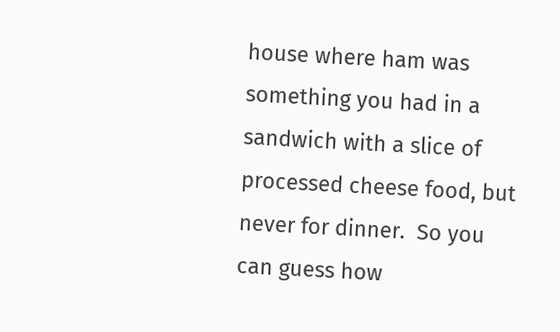house where ham was something you had in a sandwich with a slice of processed cheese food, but never for dinner.  So you can guess how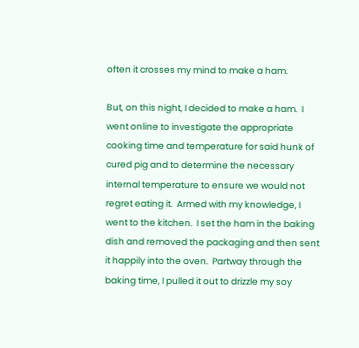often it crosses my mind to make a ham.

But, on this night, I decided to make a ham.  I went online to investigate the appropriate cooking time and temperature for said hunk of cured pig and to determine the necessary internal temperature to ensure we would not regret eating it.  Armed with my knowledge, I went to the kitchen.  I set the ham in the baking dish and removed the packaging and then sent it happily into the oven.  Partway through the baking time, I pulled it out to drizzle my soy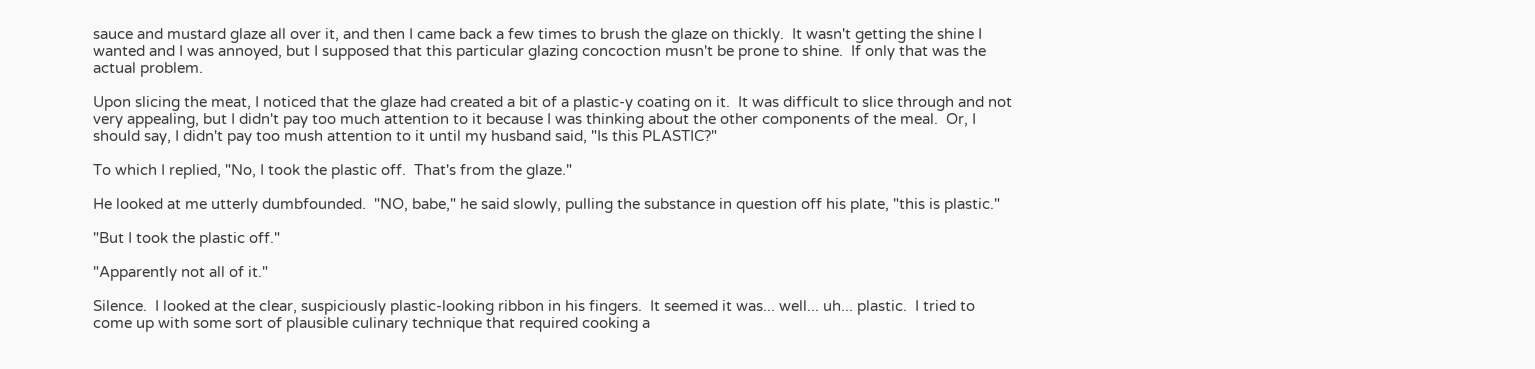sauce and mustard glaze all over it, and then I came back a few times to brush the glaze on thickly.  It wasn't getting the shine I wanted and I was annoyed, but I supposed that this particular glazing concoction musn't be prone to shine.  If only that was the actual problem.

Upon slicing the meat, I noticed that the glaze had created a bit of a plastic-y coating on it.  It was difficult to slice through and not very appealing, but I didn't pay too much attention to it because I was thinking about the other components of the meal.  Or, I should say, I didn't pay too mush attention to it until my husband said, "Is this PLASTIC?"

To which I replied, "No, I took the plastic off.  That's from the glaze."

He looked at me utterly dumbfounded.  "NO, babe," he said slowly, pulling the substance in question off his plate, "this is plastic."

"But I took the plastic off."

"Apparently not all of it."

Silence.  I looked at the clear, suspiciously plastic-looking ribbon in his fingers.  It seemed it was... well... uh... plastic.  I tried to come up with some sort of plausible culinary technique that required cooking a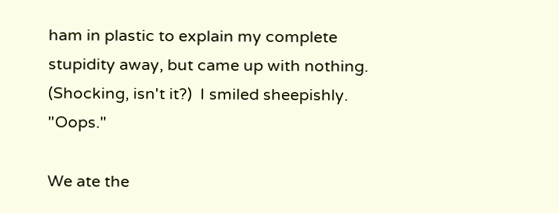ham in plastic to explain my complete stupidity away, but came up with nothing.  (Shocking, isn't it?)  I smiled sheepishly.  "Oops."

We ate the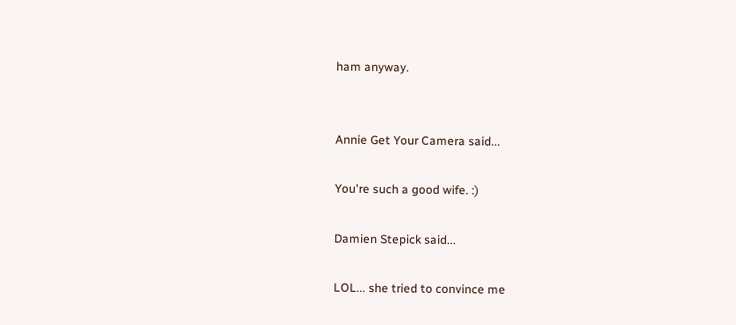ham anyway.


Annie Get Your Camera said...

You're such a good wife. :)

Damien Stepick said...

LOL... she tried to convince me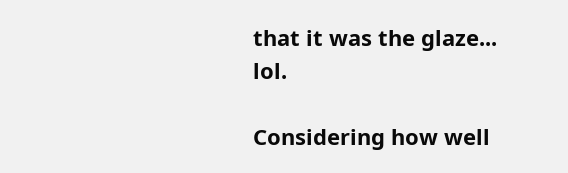that it was the glaze... lol.

Considering how well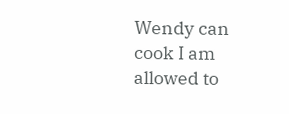Wendy can cook I am allowed to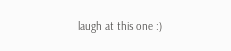laugh at this one :)